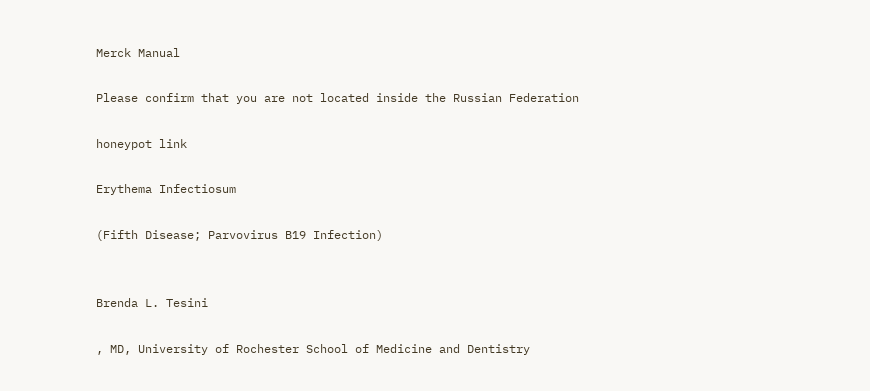Merck Manual

Please confirm that you are not located inside the Russian Federation

honeypot link

Erythema Infectiosum

(Fifth Disease; Parvovirus B19 Infection)


Brenda L. Tesini

, MD, University of Rochester School of Medicine and Dentistry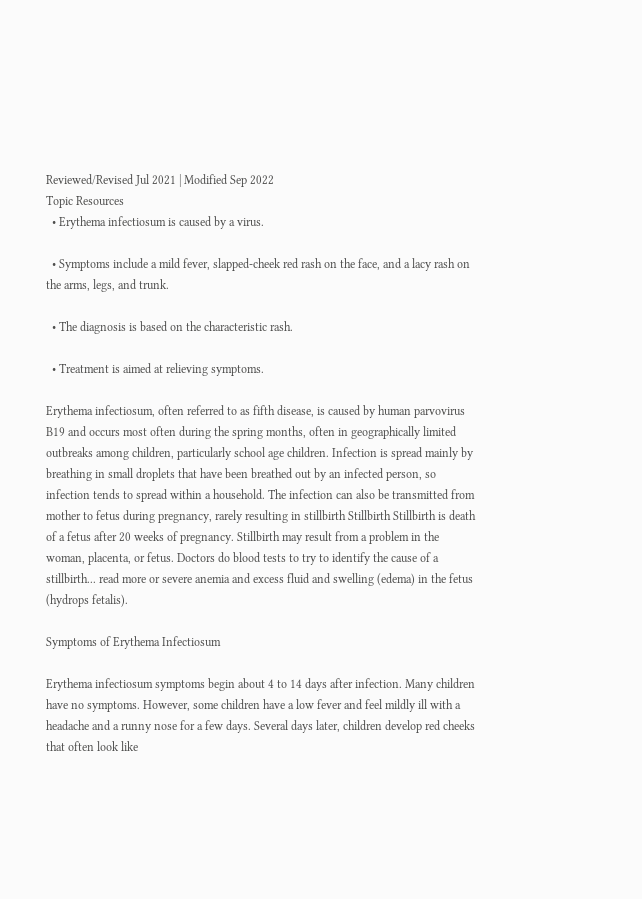Reviewed/Revised Jul 2021 | Modified Sep 2022
Topic Resources
  • Erythema infectiosum is caused by a virus.

  • Symptoms include a mild fever, slapped-cheek red rash on the face, and a lacy rash on the arms, legs, and trunk.

  • The diagnosis is based on the characteristic rash.

  • Treatment is aimed at relieving symptoms.

Erythema infectiosum, often referred to as fifth disease, is caused by human parvovirus B19 and occurs most often during the spring months, often in geographically limited outbreaks among children, particularly school age children. Infection is spread mainly by breathing in small droplets that have been breathed out by an infected person, so infection tends to spread within a household. The infection can also be transmitted from mother to fetus during pregnancy, rarely resulting in stillbirth Stillbirth Stillbirth is death of a fetus after 20 weeks of pregnancy. Stillbirth may result from a problem in the woman, placenta, or fetus. Doctors do blood tests to try to identify the cause of a stillbirth... read more or severe anemia and excess fluid and swelling (edema) in the fetus (hydrops fetalis).

Symptoms of Erythema Infectiosum

Erythema infectiosum symptoms begin about 4 to 14 days after infection. Many children have no symptoms. However, some children have a low fever and feel mildly ill with a headache and a runny nose for a few days. Several days later, children develop red cheeks that often look like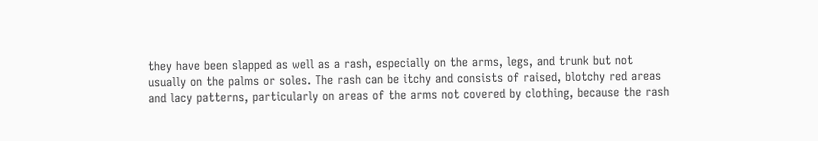they have been slapped as well as a rash, especially on the arms, legs, and trunk but not usually on the palms or soles. The rash can be itchy and consists of raised, blotchy red areas and lacy patterns, particularly on areas of the arms not covered by clothing, because the rash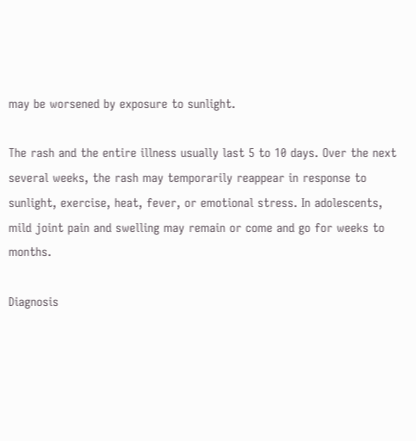may be worsened by exposure to sunlight.

The rash and the entire illness usually last 5 to 10 days. Over the next several weeks, the rash may temporarily reappear in response to sunlight, exercise, heat, fever, or emotional stress. In adolescents, mild joint pain and swelling may remain or come and go for weeks to months.

Diagnosis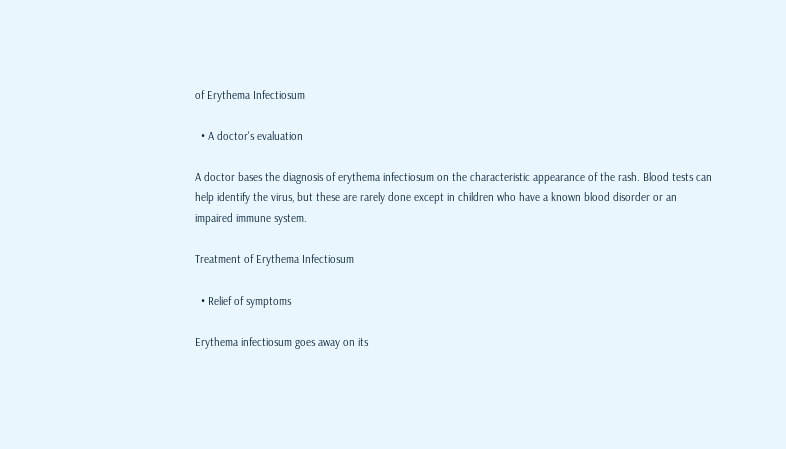of Erythema Infectiosum

  • A doctor's evaluation

A doctor bases the diagnosis of erythema infectiosum on the characteristic appearance of the rash. Blood tests can help identify the virus, but these are rarely done except in children who have a known blood disorder or an impaired immune system.

Treatment of Erythema Infectiosum

  • Relief of symptoms

Erythema infectiosum goes away on its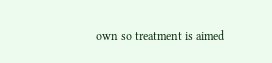own so treatment is aimed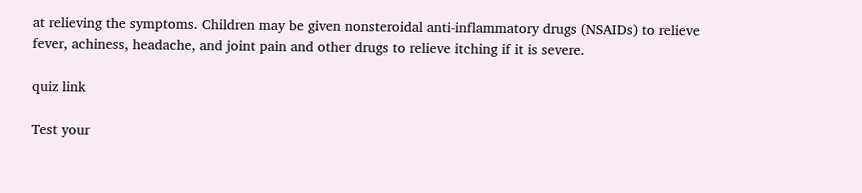at relieving the symptoms. Children may be given nonsteroidal anti-inflammatory drugs (NSAIDs) to relieve fever, achiness, headache, and joint pain and other drugs to relieve itching if it is severe.

quiz link

Test your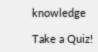knowledge

Take a Quiz!